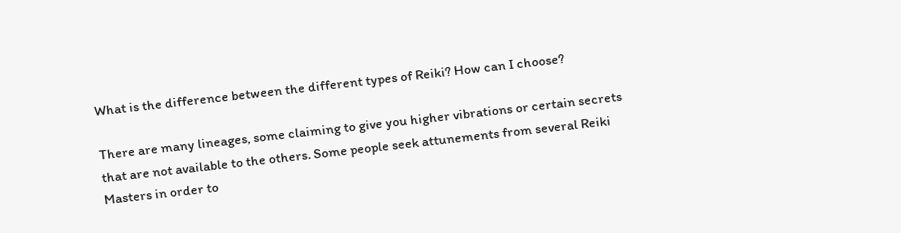What is the difference between the different types of Reiki? How can I choose?

There are many lineages, some claiming to give you higher vibrations or certain secrets that are not available to the others. Some people seek attunements from several Reiki Masters in order to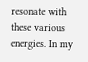resonate with these various energies. In my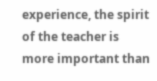experience, the spirit of the teacher is more important than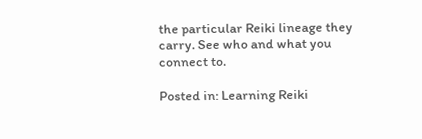the particular Reiki lineage they carry. See who and what you connect to.

Posted in: Learning Reiki